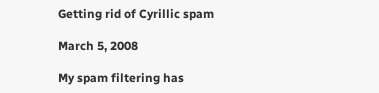Getting rid of Cyrillic spam

March 5, 2008

My spam filtering has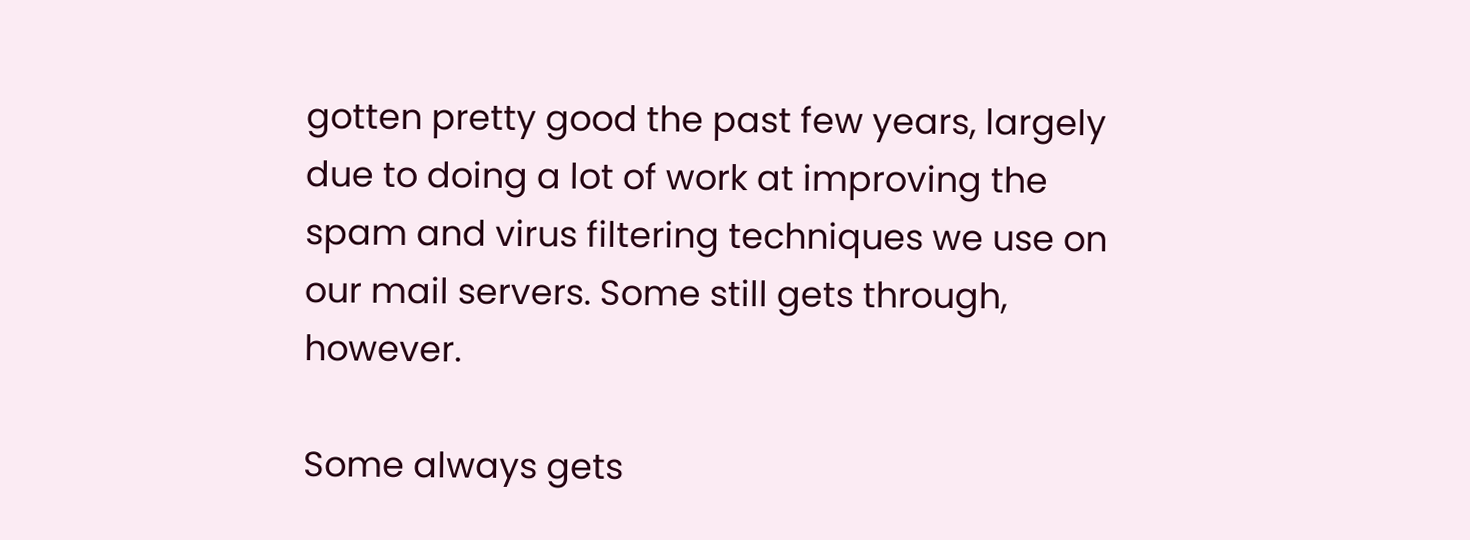gotten pretty good the past few years, largely due to doing a lot of work at improving the spam and virus filtering techniques we use on our mail servers. Some still gets through, however.

Some always gets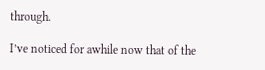through.

I’ve noticed for awhile now that of the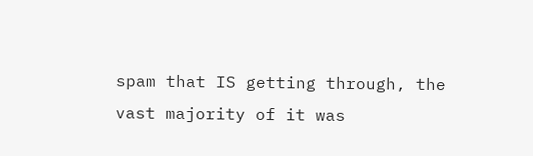spam that IS getting through, the vast majority of it was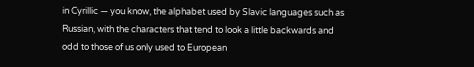in Cyrillic — you know, the alphabet used by Slavic languages such as Russian, with the characters that tend to look a little backwards and odd to those of us only used to European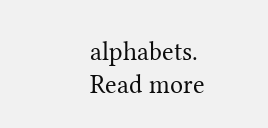alphabets.
Read more